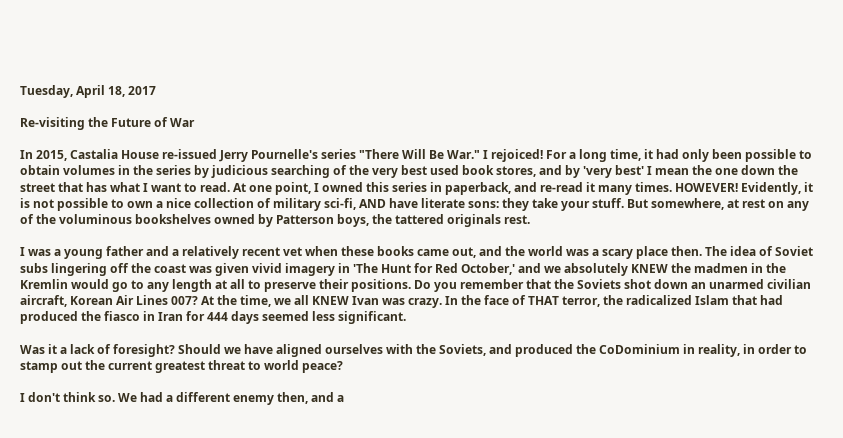Tuesday, April 18, 2017

Re-visiting the Future of War

In 2015, Castalia House re-issued Jerry Pournelle's series "There Will Be War." I rejoiced! For a long time, it had only been possible to obtain volumes in the series by judicious searching of the very best used book stores, and by 'very best' I mean the one down the street that has what I want to read. At one point, I owned this series in paperback, and re-read it many times. HOWEVER! Evidently, it is not possible to own a nice collection of military sci-fi, AND have literate sons: they take your stuff. But somewhere, at rest on any of the voluminous bookshelves owned by Patterson boys, the tattered originals rest.

I was a young father and a relatively recent vet when these books came out, and the world was a scary place then. The idea of Soviet subs lingering off the coast was given vivid imagery in 'The Hunt for Red October,' and we absolutely KNEW the madmen in the Kremlin would go to any length at all to preserve their positions. Do you remember that the Soviets shot down an unarmed civilian aircraft, Korean Air Lines 007? At the time, we all KNEW Ivan was crazy. In the face of THAT terror, the radicalized Islam that had produced the fiasco in Iran for 444 days seemed less significant.

Was it a lack of foresight? Should we have aligned ourselves with the Soviets, and produced the CoDominium in reality, in order to stamp out the current greatest threat to world peace?

I don't think so. We had a different enemy then, and a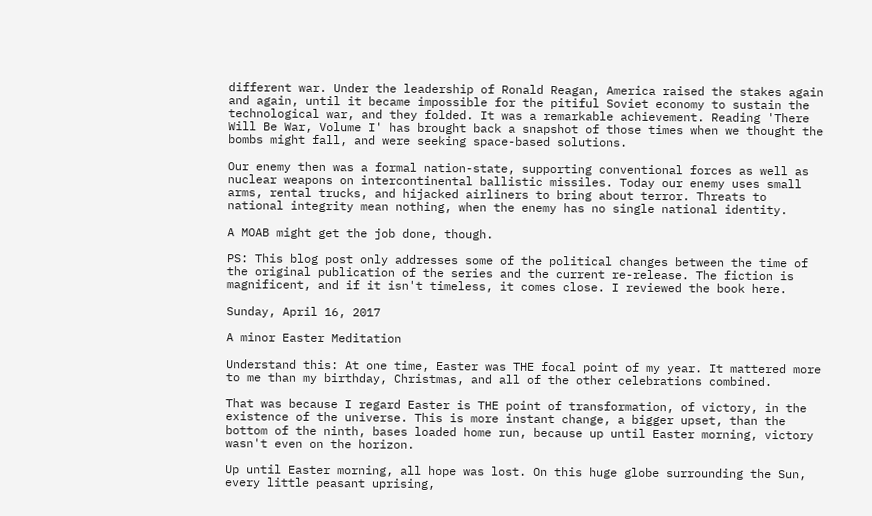different war. Under the leadership of Ronald Reagan, America raised the stakes again and again, until it became impossible for the pitiful Soviet economy to sustain the technological war, and they folded. It was a remarkable achievement. Reading 'There Will Be War, Volume I' has brought back a snapshot of those times when we thought the bombs might fall, and were seeking space-based solutions.

Our enemy then was a formal nation-state, supporting conventional forces as well as nuclear weapons on intercontinental ballistic missiles. Today our enemy uses small arms, rental trucks, and hijacked airliners to bring about terror. Threats to national integrity mean nothing, when the enemy has no single national identity.

A MOAB might get the job done, though.

PS: This blog post only addresses some of the political changes between the time of the original publication of the series and the current re-release. The fiction is magnificent, and if it isn't timeless, it comes close. I reviewed the book here.

Sunday, April 16, 2017

A minor Easter Meditation

Understand this: At one time, Easter was THE focal point of my year. It mattered more to me than my birthday, Christmas, and all of the other celebrations combined.

That was because I regard Easter is THE point of transformation, of victory, in the existence of the universe. This is more instant change, a bigger upset, than the bottom of the ninth, bases loaded home run, because up until Easter morning, victory wasn't even on the horizon.

Up until Easter morning, all hope was lost. On this huge globe surrounding the Sun, every little peasant uprising,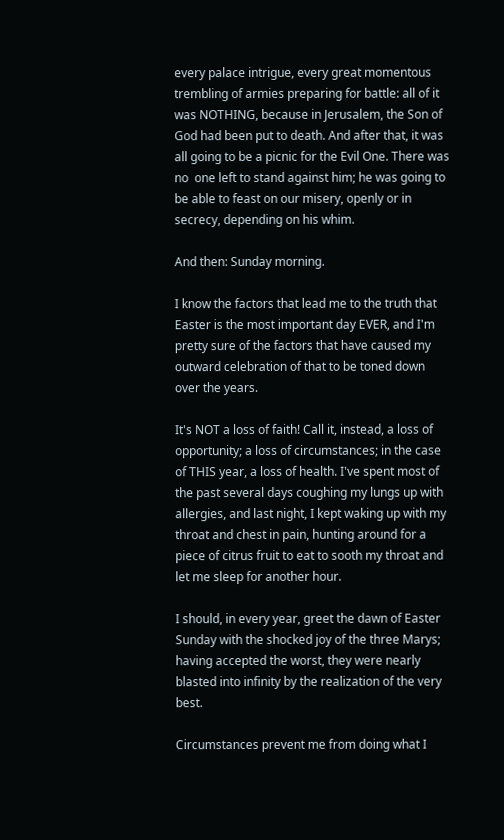every palace intrigue, every great momentous trembling of armies preparing for battle: all of it was NOTHING, because in Jerusalem, the Son of God had been put to death. And after that, it was all going to be a picnic for the Evil One. There was no  one left to stand against him; he was going to be able to feast on our misery, openly or in secrecy, depending on his whim.

And then: Sunday morning.

I know the factors that lead me to the truth that Easter is the most important day EVER, and I'm pretty sure of the factors that have caused my outward celebration of that to be toned down over the years.

It's NOT a loss of faith! Call it, instead, a loss of opportunity; a loss of circumstances; in the case of THIS year, a loss of health. I've spent most of the past several days coughing my lungs up with allergies, and last night, I kept waking up with my throat and chest in pain, hunting around for a piece of citrus fruit to eat to sooth my throat and let me sleep for another hour.

I should, in every year, greet the dawn of Easter Sunday with the shocked joy of the three Marys; having accepted the worst, they were nearly blasted into infinity by the realization of the very best.

Circumstances prevent me from doing what I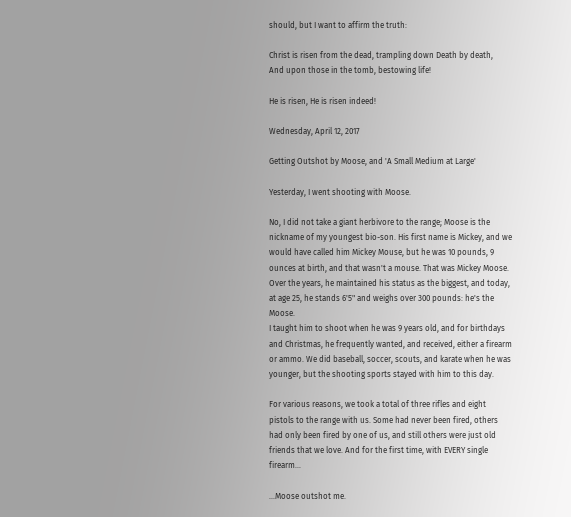should, but I want to affirm the truth:

Christ is risen from the dead, trampling down Death by death,
And upon those in the tomb, bestowing life!

He is risen, He is risen indeed!

Wednesday, April 12, 2017

Getting Outshot by Moose, and 'A Small Medium at Large'

Yesterday, I went shooting with Moose.

No, I did not take a giant herbivore to the range; Moose is the nickname of my youngest bio-son. His first name is Mickey, and we would have called him Mickey Mouse, but he was 10 pounds, 9 ounces at birth, and that wasn't a mouse. That was Mickey Moose. Over the years, he maintained his status as the biggest, and today, at age 25, he stands 6'5" and weighs over 300 pounds: he's the Moose.
I taught him to shoot when he was 9 years old, and for birthdays and Christmas, he frequently wanted, and received, either a firearm or ammo. We did baseball, soccer, scouts, and karate when he was younger, but the shooting sports stayed with him to this day.

For various reasons, we took a total of three rifles and eight pistols to the range with us. Some had never been fired, others had only been fired by one of us, and still others were just old friends that we love. And for the first time, with EVERY single firearm...

...Moose outshot me.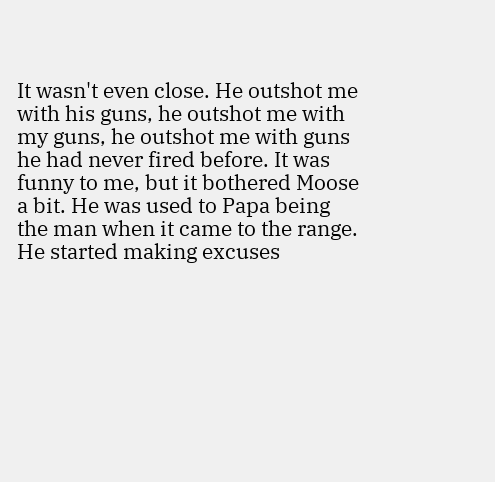It wasn't even close. He outshot me with his guns, he outshot me with my guns, he outshot me with guns he had never fired before. It was funny to me, but it bothered Moose a bit. He was used to Papa being the man when it came to the range. He started making excuses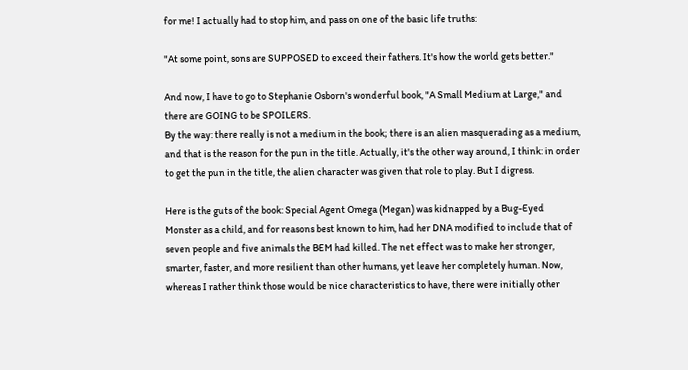for me! I actually had to stop him, and pass on one of the basic life truths:

"At some point, sons are SUPPOSED to exceed their fathers. It's how the world gets better."

And now, I have to go to Stephanie Osborn's wonderful book, "A Small Medium at Large," and there are GOING to be SPOILERS.
By the way: there really is not a medium in the book; there is an alien masquerading as a medium, and that is the reason for the pun in the title. Actually, it's the other way around, I think: in order to get the pun in the title, the alien character was given that role to play. But I digress.

Here is the guts of the book: Special Agent Omega (Megan) was kidnapped by a Bug-Eyed Monster as a child, and for reasons best known to him, had her DNA modified to include that of seven people and five animals the BEM had killed. The net effect was to make her stronger, smarter, faster, and more resilient than other humans, yet leave her completely human. Now, whereas I rather think those would be nice characteristics to have, there were initially other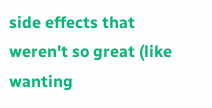side effects that weren't so great (like wanting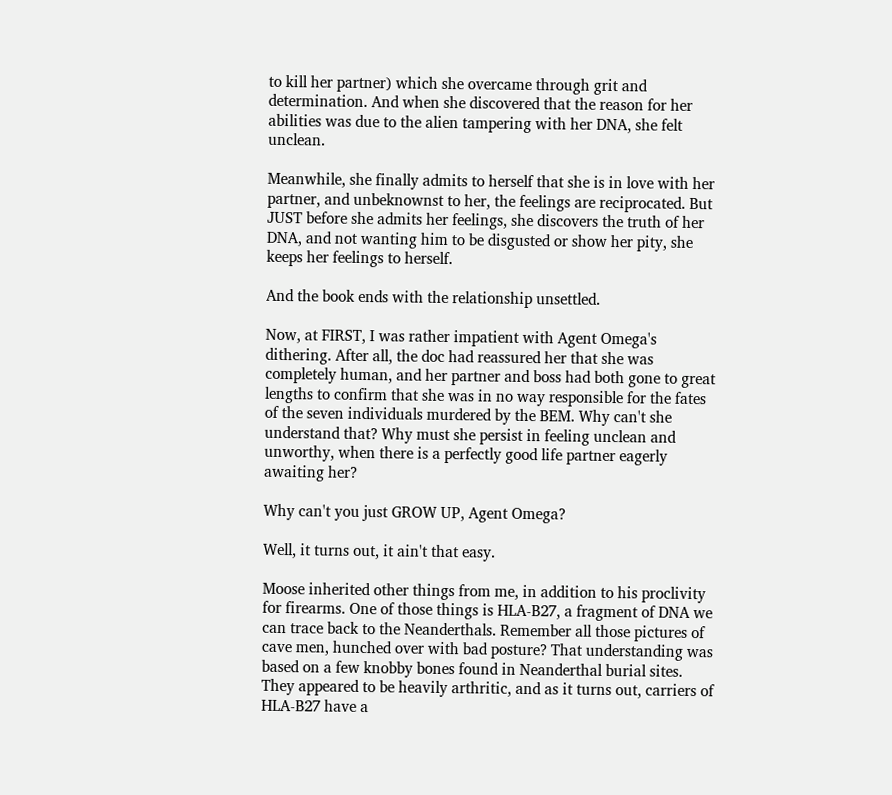to kill her partner) which she overcame through grit and determination. And when she discovered that the reason for her abilities was due to the alien tampering with her DNA, she felt unclean.

Meanwhile, she finally admits to herself that she is in love with her partner, and unbeknownst to her, the feelings are reciprocated. But JUST before she admits her feelings, she discovers the truth of her DNA, and not wanting him to be disgusted or show her pity, she keeps her feelings to herself.

And the book ends with the relationship unsettled.

Now, at FIRST, I was rather impatient with Agent Omega's dithering. After all, the doc had reassured her that she was completely human, and her partner and boss had both gone to great lengths to confirm that she was in no way responsible for the fates of the seven individuals murdered by the BEM. Why can't she understand that? Why must she persist in feeling unclean and unworthy, when there is a perfectly good life partner eagerly awaiting her?

Why can't you just GROW UP, Agent Omega?

Well, it turns out, it ain't that easy.

Moose inherited other things from me, in addition to his proclivity for firearms. One of those things is HLA-B27, a fragment of DNA we can trace back to the Neanderthals. Remember all those pictures of cave men, hunched over with bad posture? That understanding was based on a few knobby bones found in Neanderthal burial sites. They appeared to be heavily arthritic, and as it turns out, carriers of HLA-B27 have a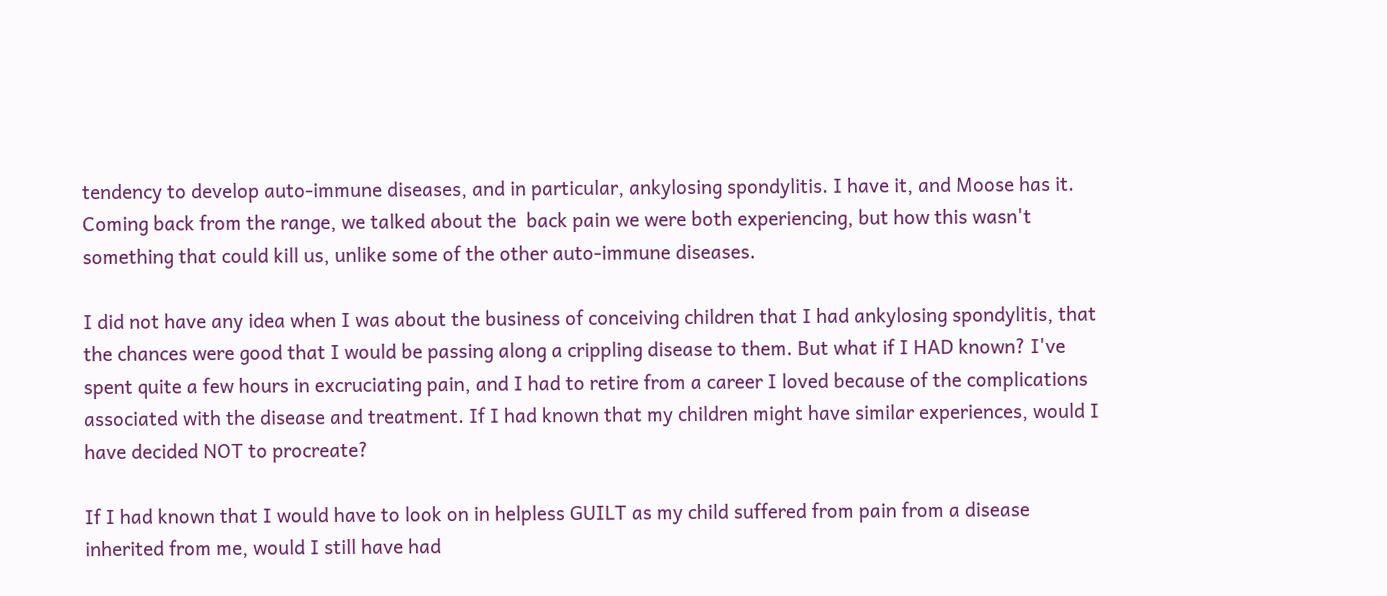tendency to develop auto-immune diseases, and in particular, ankylosing spondylitis. I have it, and Moose has it. Coming back from the range, we talked about the  back pain we were both experiencing, but how this wasn't something that could kill us, unlike some of the other auto-immune diseases.

I did not have any idea when I was about the business of conceiving children that I had ankylosing spondylitis, that the chances were good that I would be passing along a crippling disease to them. But what if I HAD known? I've spent quite a few hours in excruciating pain, and I had to retire from a career I loved because of the complications associated with the disease and treatment. If I had known that my children might have similar experiences, would I have decided NOT to procreate?

If I had known that I would have to look on in helpless GUILT as my child suffered from pain from a disease inherited from me, would I still have had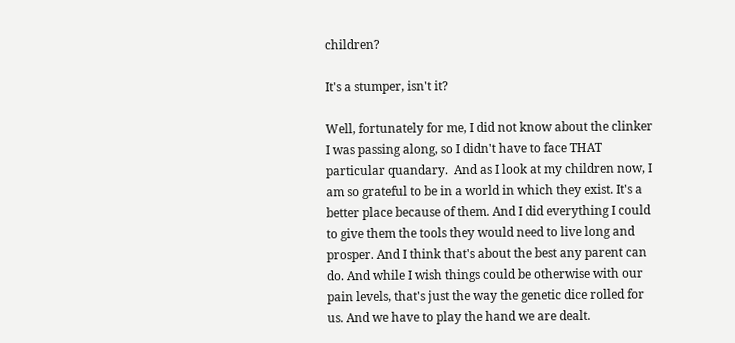children?

It's a stumper, isn't it?

Well, fortunately for me, I did not know about the clinker I was passing along, so I didn't have to face THAT particular quandary.  And as I look at my children now, I am so grateful to be in a world in which they exist. It's a better place because of them. And I did everything I could to give them the tools they would need to live long and prosper. And I think that's about the best any parent can do. And while I wish things could be otherwise with our pain levels, that's just the way the genetic dice rolled for us. And we have to play the hand we are dealt.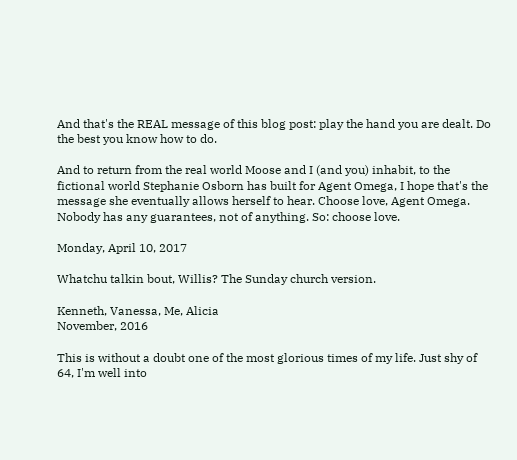And that's the REAL message of this blog post: play the hand you are dealt. Do the best you know how to do.

And to return from the real world Moose and I (and you) inhabit, to the fictional world Stephanie Osborn has built for Agent Omega, I hope that's the message she eventually allows herself to hear. Choose love, Agent Omega. Nobody has any guarantees, not of anything. So: choose love.

Monday, April 10, 2017

Whatchu talkin bout, Willis? The Sunday church version.

Kenneth, Vanessa, Me, Alicia
November, 2016

This is without a doubt one of the most glorious times of my life. Just shy of 64, I'm well into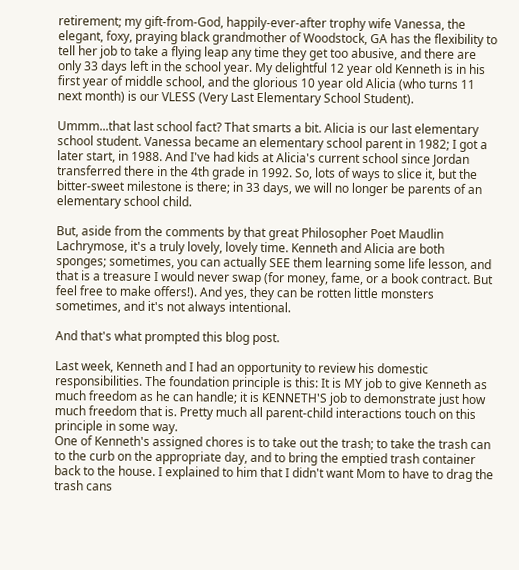retirement; my gift-from-God, happily-ever-after trophy wife Vanessa, the elegant, foxy, praying black grandmother of Woodstock, GA has the flexibility to tell her job to take a flying leap any time they get too abusive, and there are only 33 days left in the school year. My delightful 12 year old Kenneth is in his first year of middle school, and the glorious 10 year old Alicia (who turns 11 next month) is our VLESS (Very Last Elementary School Student).

Ummm...that last school fact? That smarts a bit. Alicia is our last elementary school student. Vanessa became an elementary school parent in 1982; I got a later start, in 1988. And I've had kids at Alicia's current school since Jordan transferred there in the 4th grade in 1992. So, lots of ways to slice it, but the bitter-sweet milestone is there; in 33 days, we will no longer be parents of an elementary school child.

But, aside from the comments by that great Philosopher Poet Maudlin Lachrymose, it's a truly lovely, lovely time. Kenneth and Alicia are both sponges; sometimes, you can actually SEE them learning some life lesson, and that is a treasure I would never swap (for money, fame, or a book contract. But feel free to make offers!). And yes, they can be rotten little monsters sometimes, and it's not always intentional.

And that's what prompted this blog post.

Last week, Kenneth and I had an opportunity to review his domestic responsibilities. The foundation principle is this: It is MY job to give Kenneth as much freedom as he can handle; it is KENNETH'S job to demonstrate just how much freedom that is. Pretty much all parent-child interactions touch on this principle in some way.
One of Kenneth's assigned chores is to take out the trash; to take the trash can to the curb on the appropriate day, and to bring the emptied trash container back to the house. I explained to him that I didn't want Mom to have to drag the trash cans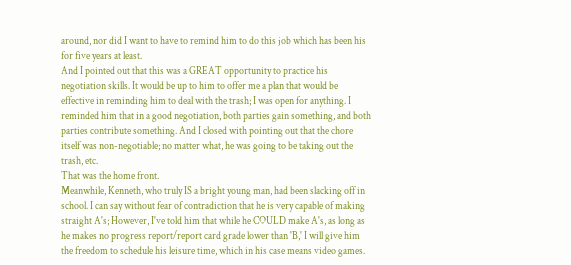around, nor did I want to have to remind him to do this job which has been his for five years at least.
And I pointed out that this was a GREAT opportunity to practice his negotiation skills. It would be up to him to offer me a plan that would be effective in reminding him to deal with the trash; I was open for anything. I reminded him that in a good negotiation, both parties gain something, and both parties contribute something. And I closed with pointing out that the chore itself was non-negotiable; no matter what, he was going to be taking out the trash, etc.
That was the home front.
Meanwhile, Kenneth, who truly IS a bright young man, had been slacking off in school. I can say without fear of contradiction that he is very capable of making straight A's; However, I've told him that while he COULD make A's, as long as he makes no progress report/report card grade lower than 'B,' I will give him the freedom to schedule his leisure time, which in his case means video games.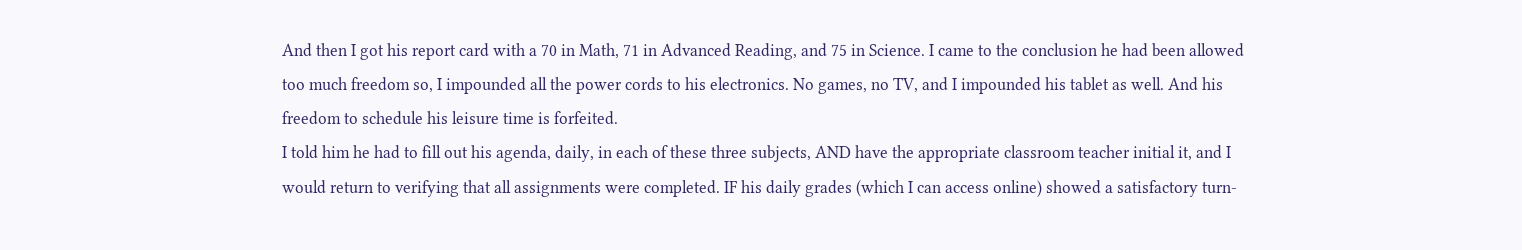And then I got his report card with a 70 in Math, 71 in Advanced Reading, and 75 in Science. I came to the conclusion he had been allowed too much freedom so, I impounded all the power cords to his electronics. No games, no TV, and I impounded his tablet as well. And his freedom to schedule his leisure time is forfeited.
I told him he had to fill out his agenda, daily, in each of these three subjects, AND have the appropriate classroom teacher initial it, and I would return to verifying that all assignments were completed. IF his daily grades (which I can access online) showed a satisfactory turn-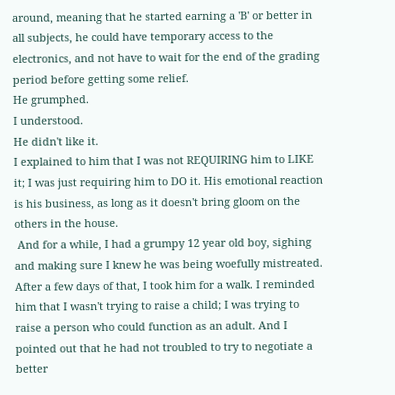around, meaning that he started earning a 'B' or better in all subjects, he could have temporary access to the electronics, and not have to wait for the end of the grading period before getting some relief.
He grumphed.
I understood.
He didn't like it.
I explained to him that I was not REQUIRING him to LIKE it; I was just requiring him to DO it. His emotional reaction is his business, as long as it doesn't bring gloom on the others in the house.
 And for a while, I had a grumpy 12 year old boy, sighing and making sure I knew he was being woefully mistreated.
After a few days of that, I took him for a walk. I reminded him that I wasn't trying to raise a child; I was trying to raise a person who could function as an adult. And I pointed out that he had not troubled to try to negotiate a better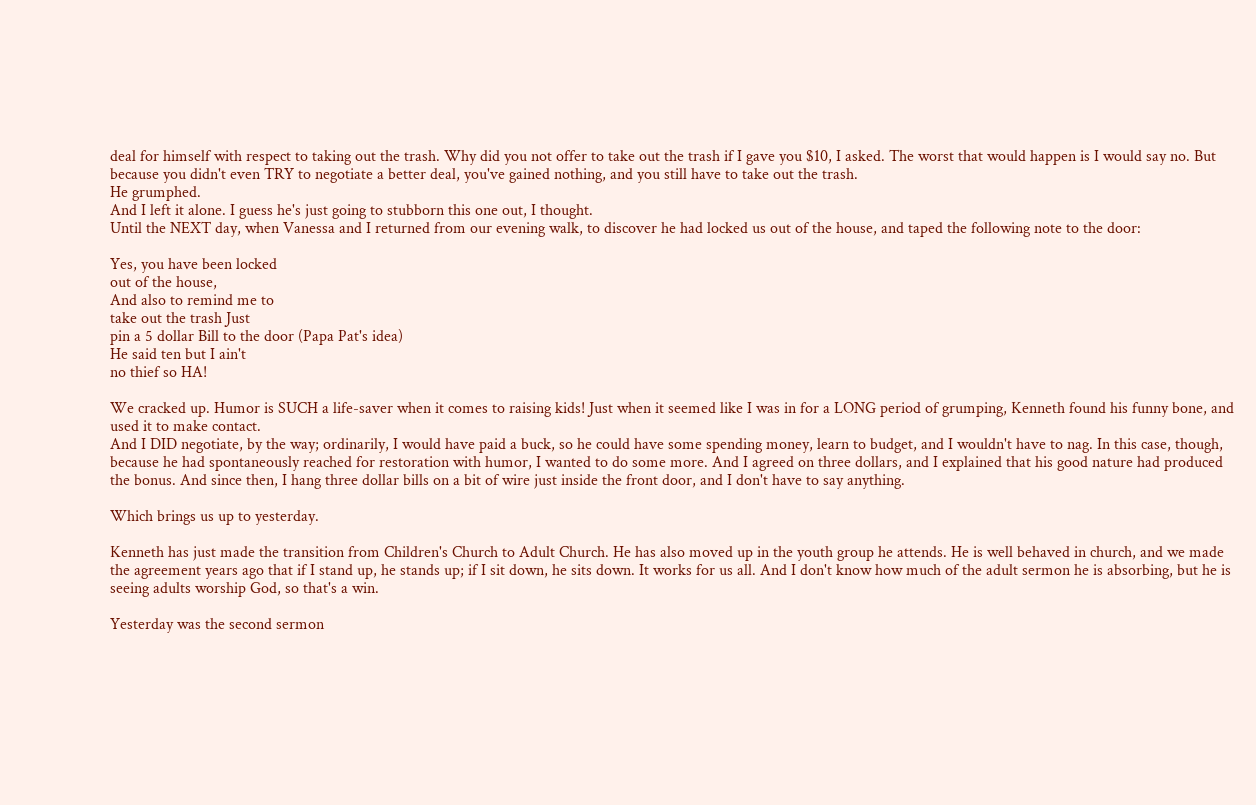deal for himself with respect to taking out the trash. Why did you not offer to take out the trash if I gave you $10, I asked. The worst that would happen is I would say no. But because you didn't even TRY to negotiate a better deal, you've gained nothing, and you still have to take out the trash.
He grumphed.
And I left it alone. I guess he's just going to stubborn this one out, I thought.
Until the NEXT day, when Vanessa and I returned from our evening walk, to discover he had locked us out of the house, and taped the following note to the door:

Yes, you have been locked
out of the house,
And also to remind me to
take out the trash Just
pin a 5 dollar Bill to the door (Papa Pat's idea)
He said ten but I ain't
no thief so HA!

We cracked up. Humor is SUCH a life-saver when it comes to raising kids! Just when it seemed like I was in for a LONG period of grumping, Kenneth found his funny bone, and used it to make contact.
And I DID negotiate, by the way; ordinarily, I would have paid a buck, so he could have some spending money, learn to budget, and I wouldn't have to nag. In this case, though, because he had spontaneously reached for restoration with humor, I wanted to do some more. And I agreed on three dollars, and I explained that his good nature had produced the bonus. And since then, I hang three dollar bills on a bit of wire just inside the front door, and I don't have to say anything.

Which brings us up to yesterday.

Kenneth has just made the transition from Children's Church to Adult Church. He has also moved up in the youth group he attends. He is well behaved in church, and we made the agreement years ago that if I stand up, he stands up; if I sit down, he sits down. It works for us all. And I don't know how much of the adult sermon he is absorbing, but he is seeing adults worship God, so that's a win.

Yesterday was the second sermon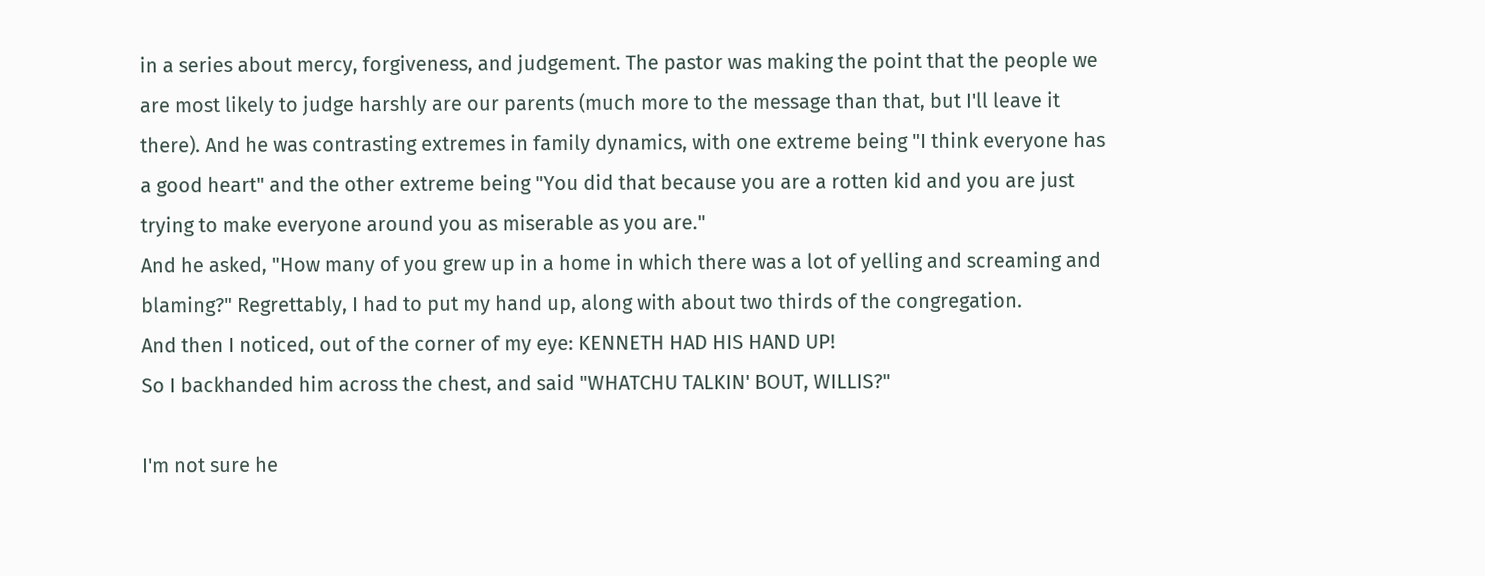in a series about mercy, forgiveness, and judgement. The pastor was making the point that the people we are most likely to judge harshly are our parents (much more to the message than that, but I'll leave it there). And he was contrasting extremes in family dynamics, with one extreme being "I think everyone has a good heart" and the other extreme being "You did that because you are a rotten kid and you are just trying to make everyone around you as miserable as you are."
And he asked, "How many of you grew up in a home in which there was a lot of yelling and screaming and blaming?" Regrettably, I had to put my hand up, along with about two thirds of the congregation.
And then I noticed, out of the corner of my eye: KENNETH HAD HIS HAND UP!
So I backhanded him across the chest, and said "WHATCHU TALKIN' BOUT, WILLIS?"

I'm not sure he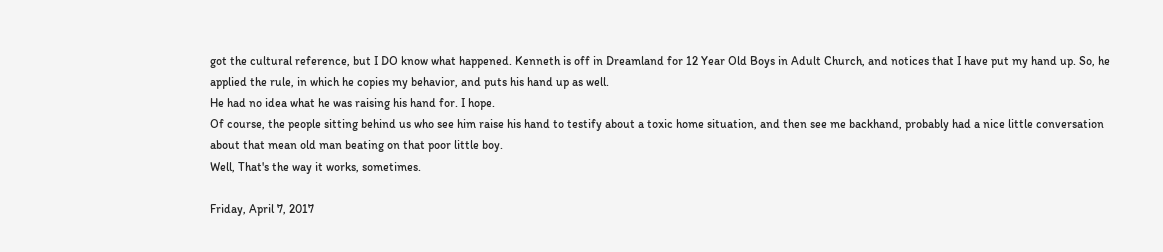got the cultural reference, but I DO know what happened. Kenneth is off in Dreamland for 12 Year Old Boys in Adult Church, and notices that I have put my hand up. So, he applied the rule, in which he copies my behavior, and puts his hand up as well.
He had no idea what he was raising his hand for. I hope.
Of course, the people sitting behind us who see him raise his hand to testify about a toxic home situation, and then see me backhand, probably had a nice little conversation about that mean old man beating on that poor little boy.
Well, That's the way it works, sometimes.

Friday, April 7, 2017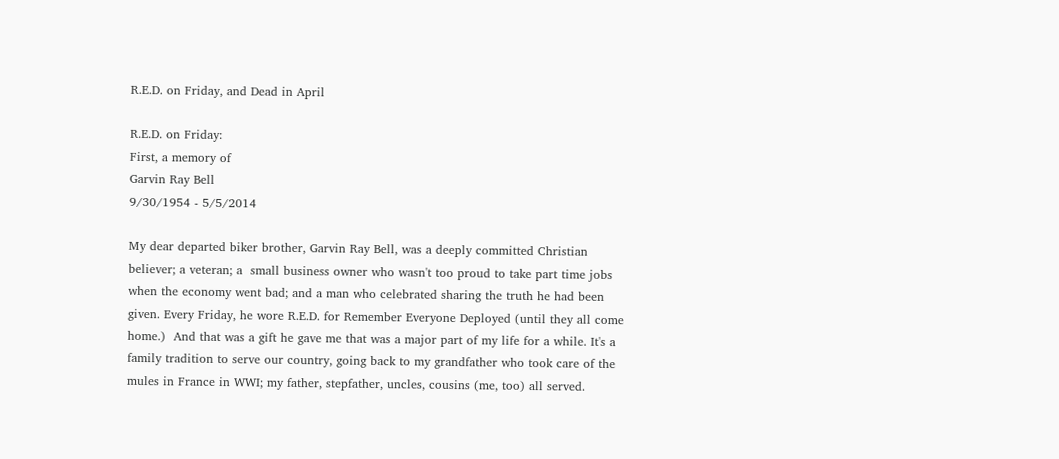R.E.D. on Friday, and Dead in April

R.E.D. on Friday:
First, a memory of
Garvin Ray Bell
9/30/1954 - 5/5/2014

My dear departed biker brother, Garvin Ray Bell, was a deeply committed Christian believer; a veteran; a  small business owner who wasn't too proud to take part time jobs when the economy went bad; and a man who celebrated sharing the truth he had been given. Every Friday, he wore R.E.D. for Remember Everyone Deployed (until they all come home.)  And that was a gift he gave me that was a major part of my life for a while. It's a family tradition to serve our country, going back to my grandfather who took care of the mules in France in WWI; my father, stepfather, uncles, cousins (me, too) all served.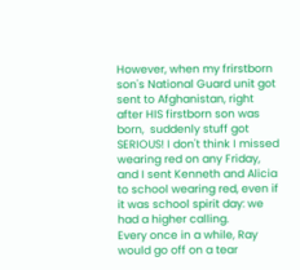However, when my frirstborn son's National Guard unit got sent to Afghanistan, right after HIS firstborn son was born,  suddenly stuff got SERIOUS! I don't think I missed wearing red on any Friday, and I sent Kenneth and Alicia to school wearing red, even if it was school spirit day: we had a higher calling.
Every once in a while, Ray would go off on a tear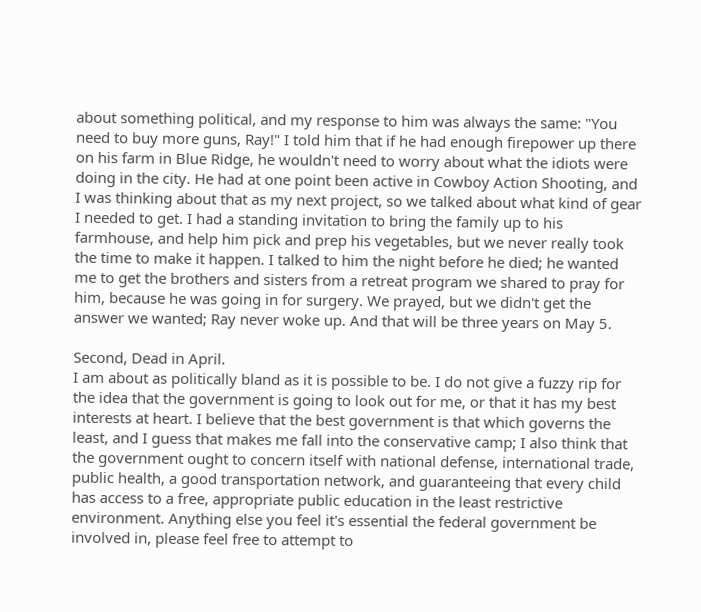about something political, and my response to him was always the same: "You need to buy more guns, Ray!" I told him that if he had enough firepower up there on his farm in Blue Ridge, he wouldn't need to worry about what the idiots were doing in the city. He had at one point been active in Cowboy Action Shooting, and I was thinking about that as my next project, so we talked about what kind of gear I needed to get. I had a standing invitation to bring the family up to his farmhouse, and help him pick and prep his vegetables, but we never really took the time to make it happen. I talked to him the night before he died; he wanted me to get the brothers and sisters from a retreat program we shared to pray for him, because he was going in for surgery. We prayed, but we didn't get the answer we wanted; Ray never woke up. And that will be three years on May 5.

Second, Dead in April.
I am about as politically bland as it is possible to be. I do not give a fuzzy rip for the idea that the government is going to look out for me, or that it has my best interests at heart. I believe that the best government is that which governs the least, and I guess that makes me fall into the conservative camp; I also think that the government ought to concern itself with national defense, international trade, public health, a good transportation network, and guaranteeing that every child has access to a free, appropriate public education in the least restrictive environment. Anything else you feel it's essential the federal government be involved in, please feel free to attempt to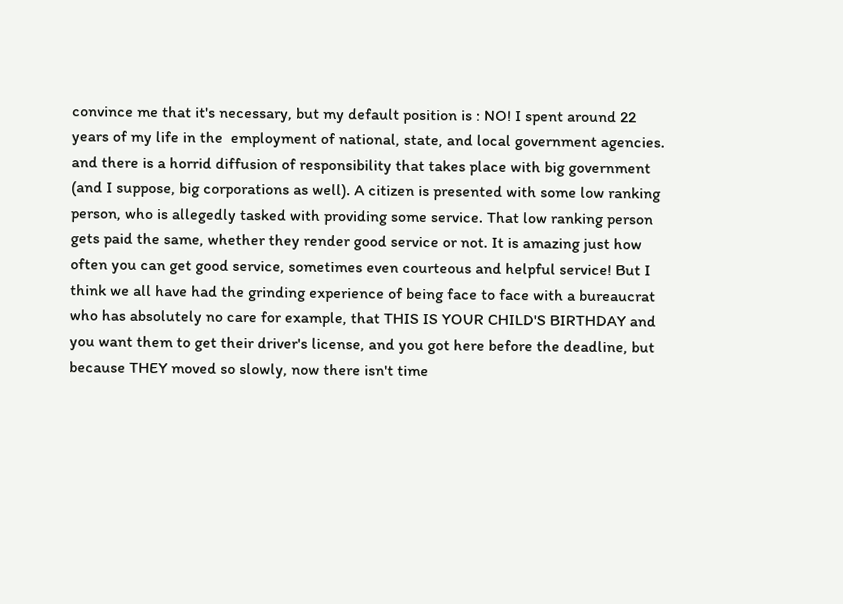convince me that it's necessary, but my default position is : NO! I spent around 22 years of my life in the  employment of national, state, and local government agencies. and there is a horrid diffusion of responsibility that takes place with big government (and I suppose, big corporations as well). A citizen is presented with some low ranking person, who is allegedly tasked with providing some service. That low ranking person gets paid the same, whether they render good service or not. It is amazing just how often you can get good service, sometimes even courteous and helpful service! But I think we all have had the grinding experience of being face to face with a bureaucrat who has absolutely no care for example, that THIS IS YOUR CHILD'S BIRTHDAY and you want them to get their driver's license, and you got here before the deadline, but because THEY moved so slowly, now there isn't time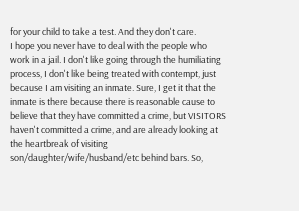for your child to take a test. And they don't care.
I hope you never have to deal with the people who work in a jail. I don't like going through the humiliating process, I don't like being treated with contempt, just because I am visiting an inmate. Sure, I get it that the inmate is there because there is reasonable cause to believe that they have committed a crime, but VISITORS haven't committed a crime, and are already looking at the heartbreak of visiting son/daughter/wife/husband/etc behind bars. So,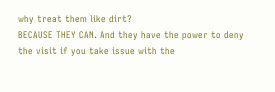why treat them like dirt?
BECAUSE THEY CAN. And they have the power to deny the visit if you take issue with the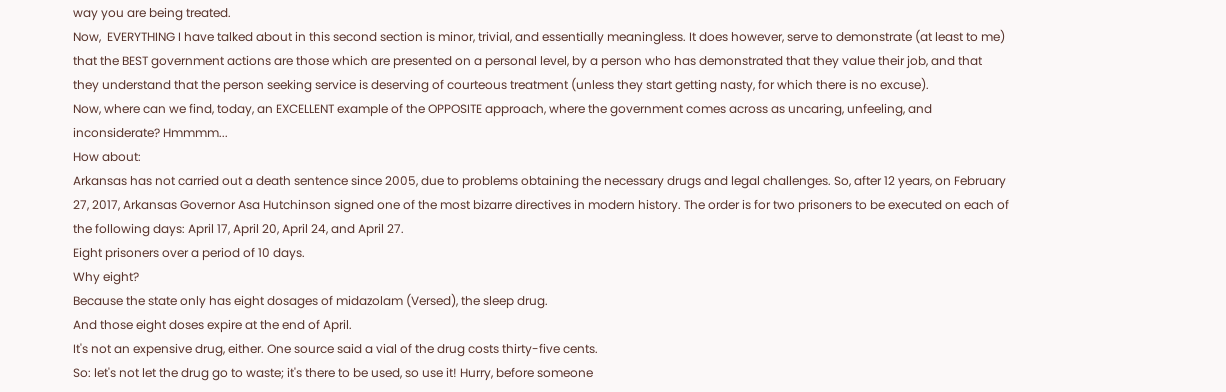way you are being treated.
Now,  EVERYTHING I have talked about in this second section is minor, trivial, and essentially meaningless. It does however, serve to demonstrate (at least to me) that the BEST government actions are those which are presented on a personal level, by a person who has demonstrated that they value their job, and that they understand that the person seeking service is deserving of courteous treatment (unless they start getting nasty, for which there is no excuse).
Now, where can we find, today, an EXCELLENT example of the OPPOSITE approach, where the government comes across as uncaring, unfeeling, and inconsiderate? Hmmmm...
How about:
Arkansas has not carried out a death sentence since 2005, due to problems obtaining the necessary drugs and legal challenges. So, after 12 years, on February 27, 2017, Arkansas Governor Asa Hutchinson signed one of the most bizarre directives in modern history. The order is for two prisoners to be executed on each of the following days: April 17, April 20, April 24, and April 27.
Eight prisoners over a period of 10 days.
Why eight?
Because the state only has eight dosages of midazolam (Versed), the sleep drug.
And those eight doses expire at the end of April.
It's not an expensive drug, either. One source said a vial of the drug costs thirty-five cents.
So: let's not let the drug go to waste; it's there to be used, so use it! Hurry, before someone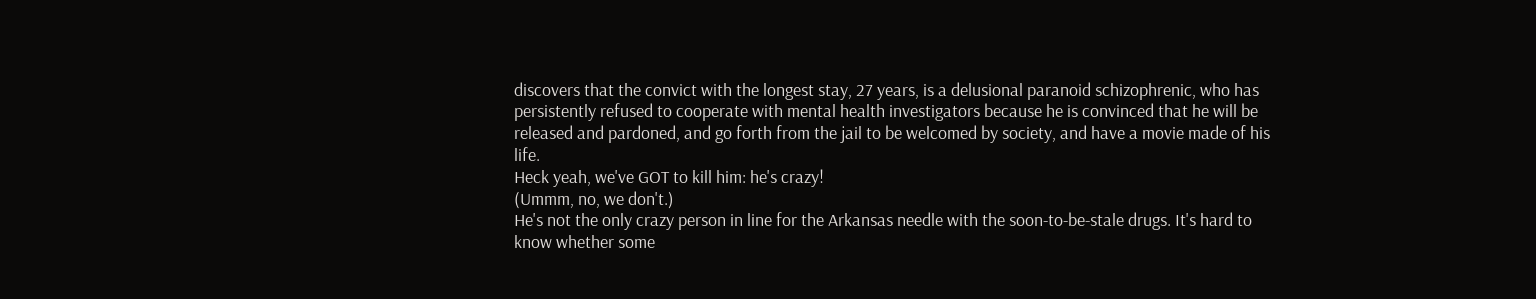discovers that the convict with the longest stay, 27 years, is a delusional paranoid schizophrenic, who has persistently refused to cooperate with mental health investigators because he is convinced that he will be released and pardoned, and go forth from the jail to be welcomed by society, and have a movie made of his life.
Heck yeah, we've GOT to kill him: he's crazy!
(Ummm, no, we don't.)
He's not the only crazy person in line for the Arkansas needle with the soon-to-be-stale drugs. It's hard to know whether some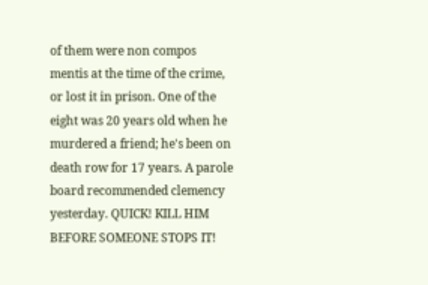of them were non compos mentis at the time of the crime, or lost it in prison. One of the eight was 20 years old when he murdered a friend; he's been on death row for 17 years. A parole board recommended clemency yesterday. QUICK! KILL HIM BEFORE SOMEONE STOPS IT!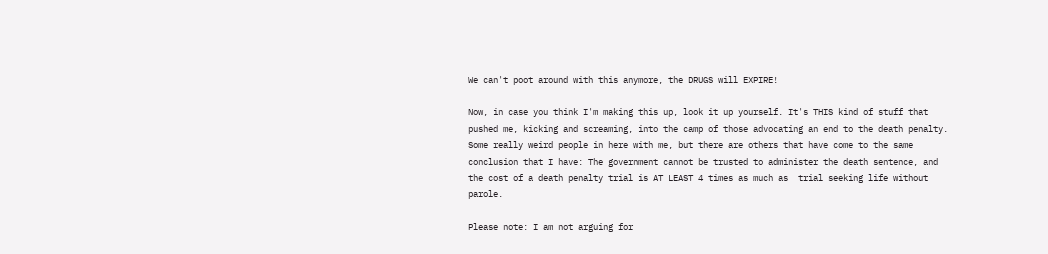We can't poot around with this anymore, the DRUGS will EXPIRE!

Now, in case you think I'm making this up, look it up yourself. It's THIS kind of stuff that pushed me, kicking and screaming, into the camp of those advocating an end to the death penalty. Some really weird people in here with me, but there are others that have come to the same conclusion that I have: The government cannot be trusted to administer the death sentence, and the cost of a death penalty trial is AT LEAST 4 times as much as  trial seeking life without parole.

Please note: I am not arguing for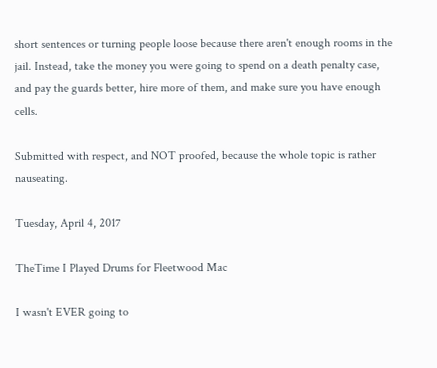short sentences or turning people loose because there aren't enough rooms in the jail. Instead, take the money you were going to spend on a death penalty case, and pay the guards better, hire more of them, and make sure you have enough cells.

Submitted with respect, and NOT proofed, because the whole topic is rather nauseating.

Tuesday, April 4, 2017

TheTime I Played Drums for Fleetwood Mac

I wasn't EVER going to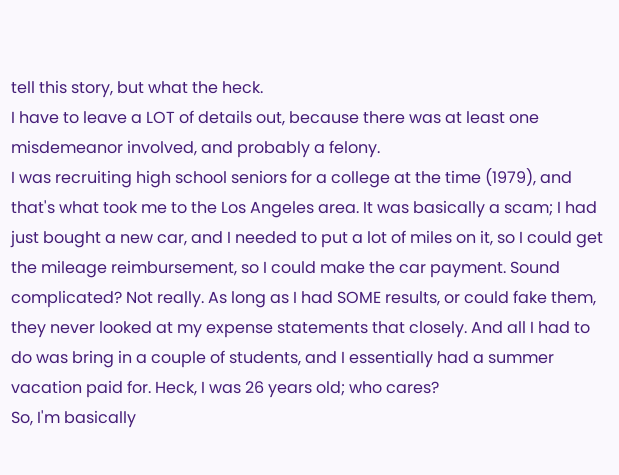tell this story, but what the heck.
I have to leave a LOT of details out, because there was at least one misdemeanor involved, and probably a felony.
I was recruiting high school seniors for a college at the time (1979), and that's what took me to the Los Angeles area. It was basically a scam; I had just bought a new car, and I needed to put a lot of miles on it, so I could get the mileage reimbursement, so I could make the car payment. Sound  complicated? Not really. As long as I had SOME results, or could fake them, they never looked at my expense statements that closely. And all I had to do was bring in a couple of students, and I essentially had a summer vacation paid for. Heck, I was 26 years old; who cares?
So, I'm basically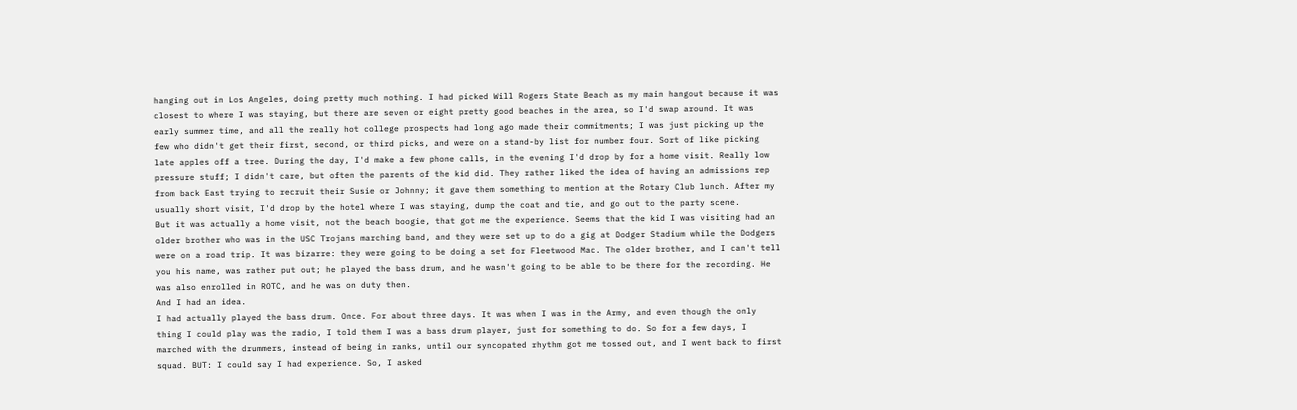hanging out in Los Angeles, doing pretty much nothing. I had picked Will Rogers State Beach as my main hangout because it was closest to where I was staying, but there are seven or eight pretty good beaches in the area, so I'd swap around. It was early summer time, and all the really hot college prospects had long ago made their commitments; I was just picking up the few who didn't get their first, second, or third picks, and were on a stand-by list for number four. Sort of like picking late apples off a tree. During the day, I'd make a few phone calls, in the evening I'd drop by for a home visit. Really low pressure stuff; I didn't care, but often the parents of the kid did. They rather liked the idea of having an admissions rep from back East trying to recruit their Susie or Johnny; it gave them something to mention at the Rotary Club lunch. After my usually short visit, I'd drop by the hotel where I was staying, dump the coat and tie, and go out to the party scene.
But it was actually a home visit, not the beach boogie, that got me the experience. Seems that the kid I was visiting had an older brother who was in the USC Trojans marching band, and they were set up to do a gig at Dodger Stadium while the Dodgers were on a road trip. It was bizarre: they were going to be doing a set for Fleetwood Mac. The older brother, and I can't tell you his name, was rather put out; he played the bass drum, and he wasn't going to be able to be there for the recording. He was also enrolled in ROTC, and he was on duty then.
And I had an idea.
I had actually played the bass drum. Once. For about three days. It was when I was in the Army, and even though the only thing I could play was the radio, I told them I was a bass drum player, just for something to do. So for a few days, I marched with the drummers, instead of being in ranks, until our syncopated rhythm got me tossed out, and I went back to first squad. BUT: I could say I had experience. So, I asked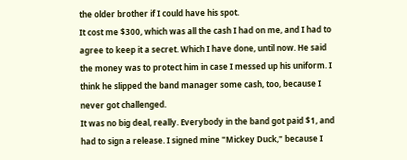the older brother if I could have his spot.
It cost me $300, which was all the cash I had on me, and I had to agree to keep it a secret. Which I have done, until now. He said the money was to protect him in case I messed up his uniform. I think he slipped the band manager some cash, too, because I never got challenged.
It was no big deal, really. Everybody in the band got paid $1, and had to sign a release. I signed mine "Mickey Duck," because I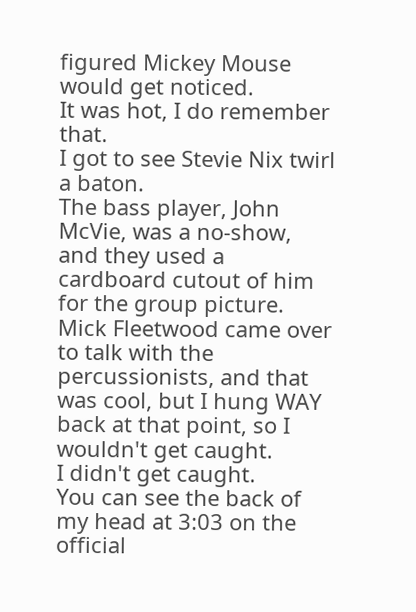figured Mickey Mouse would get noticed.
It was hot, I do remember that.
I got to see Stevie Nix twirl a baton.
The bass player, John McVie, was a no-show, and they used a cardboard cutout of him for the group picture.
Mick Fleetwood came over to talk with the percussionists, and that was cool, but I hung WAY back at that point, so I wouldn't get caught.
I didn't get caught.
You can see the back of my head at 3:03 on the official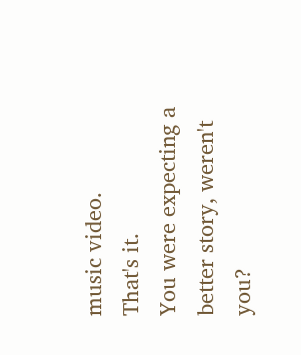music video.
That's it.
You were expecting a better story, weren't you?